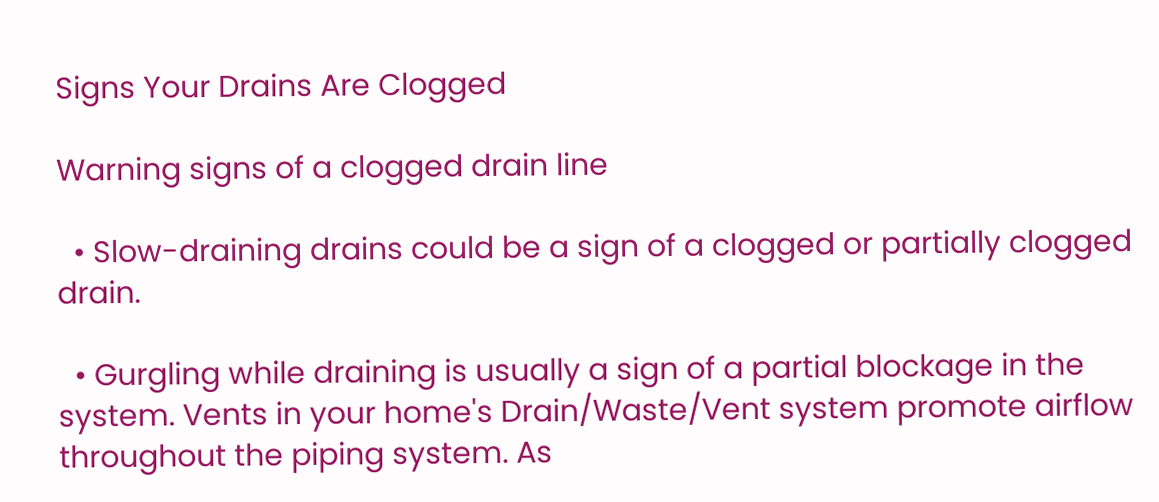Signs Your Drains Are Clogged

Warning signs of a clogged drain line

  • Slow-draining drains could be a sign of a clogged or partially clogged drain.

  • Gurgling while draining is usually a sign of a partial blockage in the system. Vents in your home's Drain/Waste/Vent system promote airflow throughout the piping system. As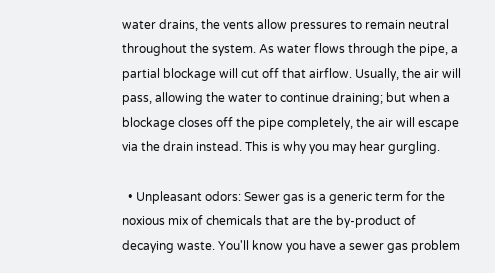water drains, the vents allow pressures to remain neutral throughout the system. As water flows through the pipe, a partial blockage will cut off that airflow. Usually, the air will pass, allowing the water to continue draining; but when a blockage closes off the pipe completely, the air will escape via the drain instead. This is why you may hear gurgling.

  • Unpleasant odors: Sewer gas is a generic term for the noxious mix of chemicals that are the by-product of decaying waste. You'll know you have a sewer gas problem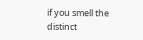if you smell the distinct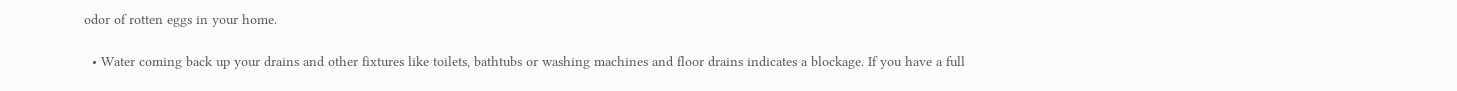odor of rotten eggs in your home.

  • Water coming back up your drains and other fixtures like toilets, bathtubs or washing machines and floor drains indicates a blockage. If you have a full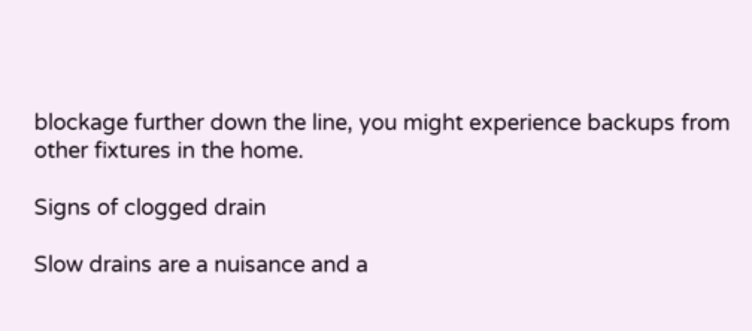blockage further down the line, you might experience backups from other fixtures in the home.

Signs of clogged drain

Slow drains are a nuisance and a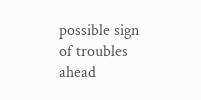possible sign of troubles ahead